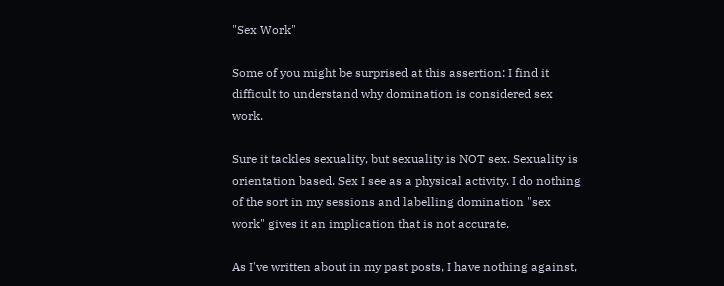"Sex Work"

Some of you might be surprised at this assertion: I find it difficult to understand why domination is considered sex work.

Sure it tackles sexuality, but sexuality is NOT sex. Sexuality is orientation based. Sex I see as a physical activity. I do nothing of the sort in my sessions and labelling domination "sex work" gives it an implication that is not accurate.

As I've written about in my past posts, I have nothing against,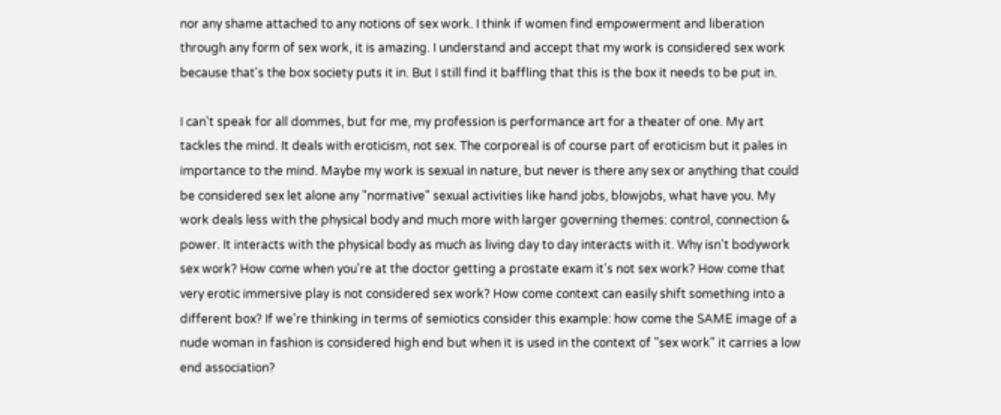nor any shame attached to any notions of sex work. I think if women find empowerment and liberation through any form of sex work, it is amazing. I understand and accept that my work is considered sex work because that's the box society puts it in. But I still find it baffling that this is the box it needs to be put in.

I can't speak for all dommes, but for me, my profession is performance art for a theater of one. My art tackles the mind. It deals with eroticism, not sex. The corporeal is of course part of eroticism but it pales in importance to the mind. Maybe my work is sexual in nature, but never is there any sex or anything that could be considered sex let alone any "normative" sexual activities like hand jobs, blowjobs, what have you. My work deals less with the physical body and much more with larger governing themes: control, connection & power. It interacts with the physical body as much as living day to day interacts with it. Why isn't bodywork sex work? How come when you're at the doctor getting a prostate exam it's not sex work? How come that very erotic immersive play is not considered sex work? How come context can easily shift something into a different box? If we're thinking in terms of semiotics consider this example: how come the SAME image of a nude woman in fashion is considered high end but when it is used in the context of "sex work" it carries a low end association?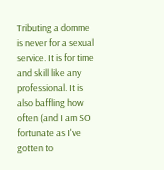Tributing a domme is never for a sexual service. It is for time and skill like any professional. It is also baffling how often (and I am SO fortunate as I've gotten to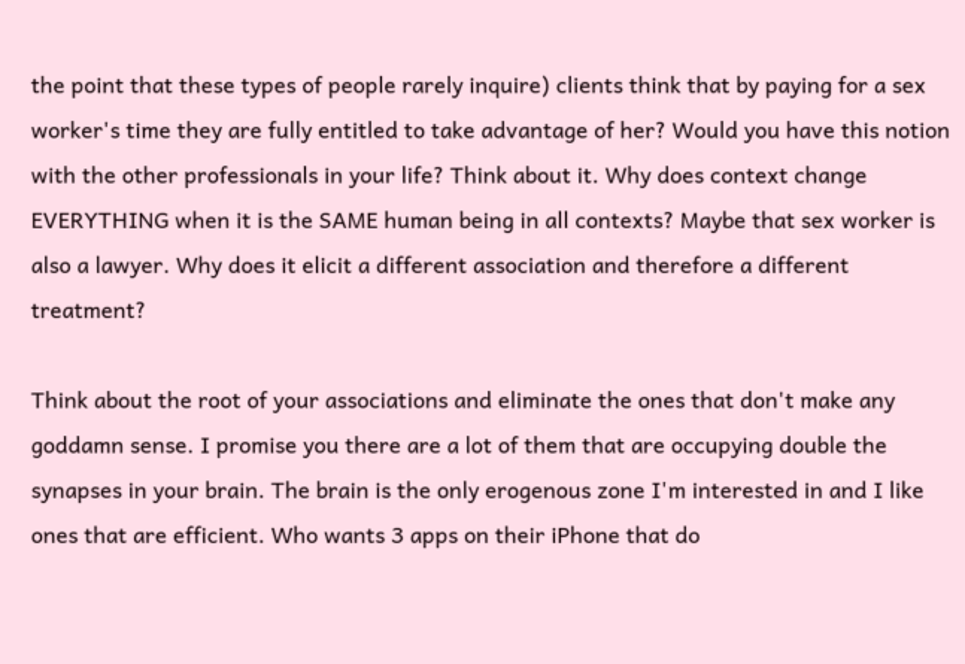the point that these types of people rarely inquire) clients think that by paying for a sex worker's time they are fully entitled to take advantage of her? Would you have this notion with the other professionals in your life? Think about it. Why does context change EVERYTHING when it is the SAME human being in all contexts? Maybe that sex worker is also a lawyer. Why does it elicit a different association and therefore a different treatment?

Think about the root of your associations and eliminate the ones that don't make any goddamn sense. I promise you there are a lot of them that are occupying double the synapses in your brain. The brain is the only erogenous zone I'm interested in and I like ones that are efficient. Who wants 3 apps on their iPhone that do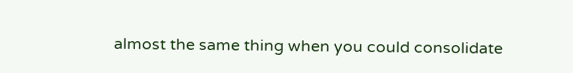almost the same thing when you could consolidate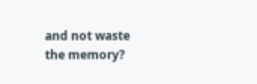and not waste the memory?